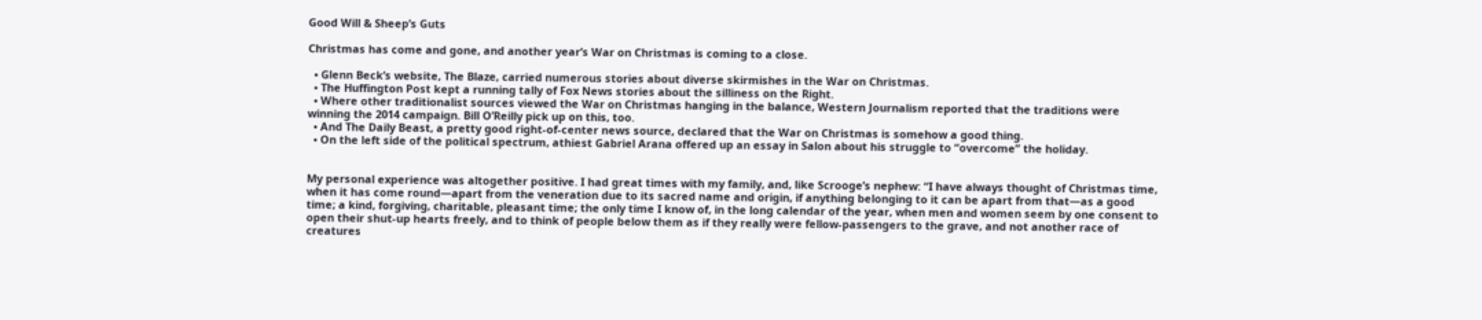Good Will & Sheep’s Guts

Christmas has come and gone, and another year’s War on Christmas is coming to a close.

  • Glenn Beck’s website, The Blaze, carried numerous stories about diverse skirmishes in the War on Christmas.
  • The Huffington Post kept a running tally of Fox News stories about the silliness on the Right.
  • Where other traditionalist sources viewed the War on Christmas hanging in the balance, Western Journalism reported that the traditions were winning the 2014 campaign. Bill O’Reilly pick up on this, too.
  • And The Daily Beast, a pretty good right-of-center news source, declared that the War on Christmas is somehow a good thing.
  • On the left side of the political spectrum, athiest Gabriel Arana offered up an essay in Salon about his struggle to “overcome” the holiday.


My personal experience was altogether positive. I had great times with my family, and, like Scrooge’s nephew: “I have always thought of Christmas time, when it has come round—apart from the veneration due to its sacred name and origin, if anything belonging to it can be apart from that—as a good time; a kind, forgiving, charitable, pleasant time; the only time I know of, in the long calendar of the year, when men and women seem by one consent to open their shut-up hearts freely, and to think of people below them as if they really were fellow-passengers to the grave, and not another race of creatures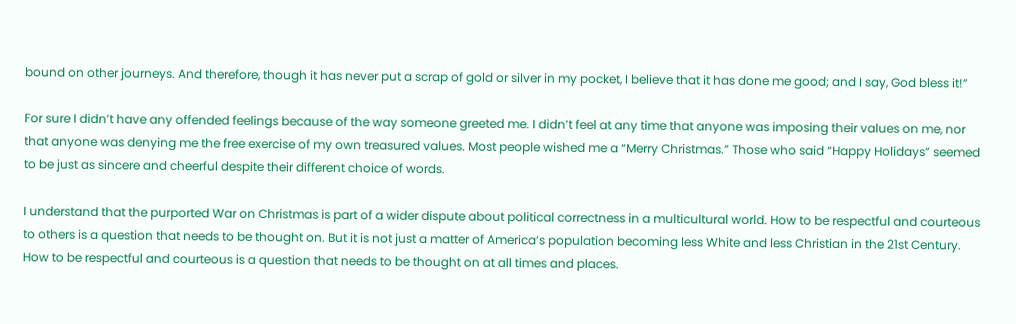bound on other journeys. And therefore, though it has never put a scrap of gold or silver in my pocket, I believe that it has done me good; and I say, God bless it!”

For sure I didn’t have any offended feelings because of the way someone greeted me. I didn’t feel at any time that anyone was imposing their values on me, nor that anyone was denying me the free exercise of my own treasured values. Most people wished me a “Merry Christmas.” Those who said “Happy Holidays” seemed to be just as sincere and cheerful despite their different choice of words.

I understand that the purported War on Christmas is part of a wider dispute about political correctness in a multicultural world. How to be respectful and courteous to others is a question that needs to be thought on. But it is not just a matter of America’s population becoming less White and less Christian in the 21st Century. How to be respectful and courteous is a question that needs to be thought on at all times and places.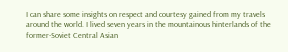I can share some insights on respect and courtesy gained from my travels around the world. I lived seven years in the mountainous hinterlands of the former-Soviet Central Asian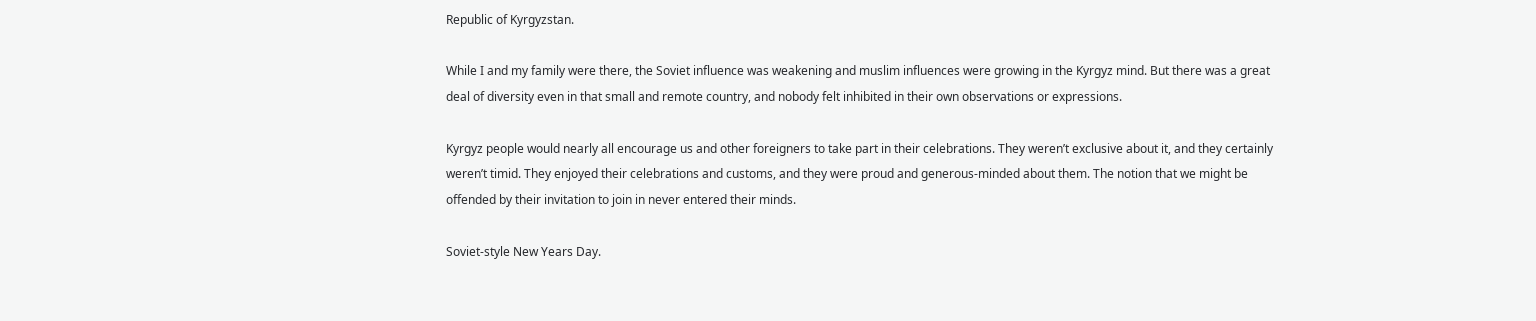Republic of Kyrgyzstan.

While I and my family were there, the Soviet influence was weakening and muslim influences were growing in the Kyrgyz mind. But there was a great deal of diversity even in that small and remote country, and nobody felt inhibited in their own observations or expressions.

Kyrgyz people would nearly all encourage us and other foreigners to take part in their celebrations. They weren’t exclusive about it, and they certainly weren’t timid. They enjoyed their celebrations and customs, and they were proud and generous-minded about them. The notion that we might be offended by their invitation to join in never entered their minds.

Soviet-style New Years Day.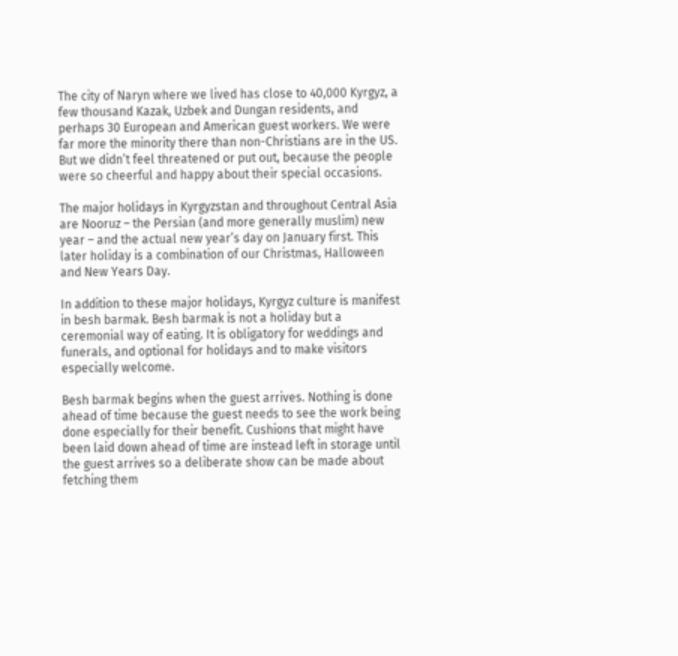The city of Naryn where we lived has close to 40,000 Kyrgyz, a few thousand Kazak, Uzbek and Dungan residents, and perhaps 30 European and American guest workers. We were far more the minority there than non-Christians are in the US. But we didn’t feel threatened or put out, because the people were so cheerful and happy about their special occasions.

The major holidays in Kyrgyzstan and throughout Central Asia are Nooruz – the Persian (and more generally muslim) new year – and the actual new year’s day on January first. This later holiday is a combination of our Christmas, Halloween and New Years Day.

In addition to these major holidays, Kyrgyz culture is manifest in besh barmak. Besh barmak is not a holiday but a ceremonial way of eating. It is obligatory for weddings and funerals, and optional for holidays and to make visitors especially welcome.

Besh barmak begins when the guest arrives. Nothing is done ahead of time because the guest needs to see the work being done especially for their benefit. Cushions that might have been laid down ahead of time are instead left in storage until the guest arrives so a deliberate show can be made about fetching them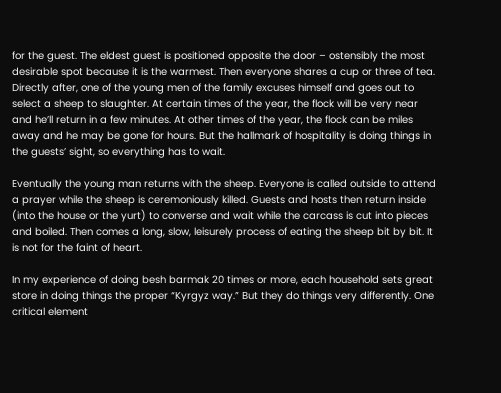for the guest. The eldest guest is positioned opposite the door – ostensibly the most desirable spot because it is the warmest. Then everyone shares a cup or three of tea. Directly after, one of the young men of the family excuses himself and goes out to select a sheep to slaughter. At certain times of the year, the flock will be very near and he’ll return in a few minutes. At other times of the year, the flock can be miles away and he may be gone for hours. But the hallmark of hospitality is doing things in the guests’ sight, so everything has to wait.

Eventually the young man returns with the sheep. Everyone is called outside to attend a prayer while the sheep is ceremoniously killed. Guests and hosts then return inside (into the house or the yurt) to converse and wait while the carcass is cut into pieces and boiled. Then comes a long, slow, leisurely process of eating the sheep bit by bit. It is not for the faint of heart.

In my experience of doing besh barmak 20 times or more, each household sets great store in doing things the proper “Kyrgyz way.” But they do things very differently. One critical element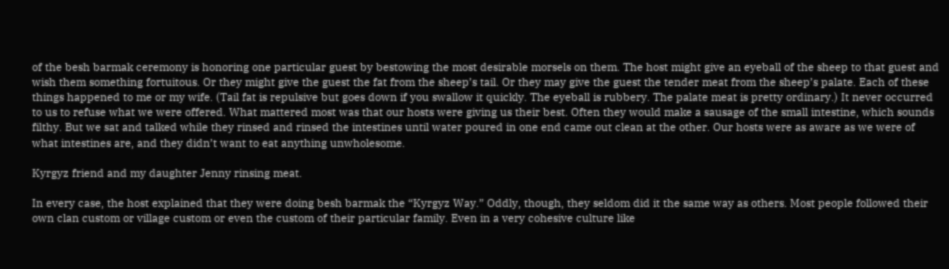of the besh barmak ceremony is honoring one particular guest by bestowing the most desirable morsels on them. The host might give an eyeball of the sheep to that guest and wish them something fortuitous. Or they might give the guest the fat from the sheep’s tail. Or they may give the guest the tender meat from the sheep’s palate. Each of these things happened to me or my wife. (Tail fat is repulsive but goes down if you swallow it quickly. The eyeball is rubbery. The palate meat is pretty ordinary.) It never occurred to us to refuse what we were offered. What mattered most was that our hosts were giving us their best. Often they would make a sausage of the small intestine, which sounds filthy. But we sat and talked while they rinsed and rinsed the intestines until water poured in one end came out clean at the other. Our hosts were as aware as we were of what intestines are, and they didn’t want to eat anything unwholesome.

Kyrgyz friend and my daughter Jenny rinsing meat.

In every case, the host explained that they were doing besh barmak the “Kyrgyz Way.” Oddly, though, they seldom did it the same way as others. Most people followed their own clan custom or village custom or even the custom of their particular family. Even in a very cohesive culture like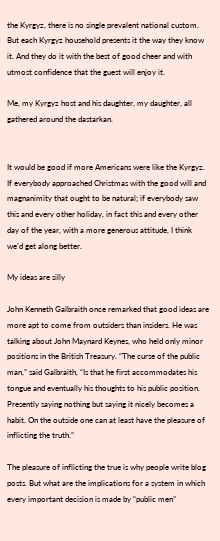the Kyrgyz, there is no single prevalent national custom. But each Kyrgyz household presents it the way they know it. And they do it with the best of good cheer and with utmost confidence that the guest will enjoy it.

Me, my Kyrgyz host and his daughter, my daughter, all gathered around the dastarkan.


It would be good if more Americans were like the Kyrgyz. If everybody approached Christmas with the good will and magnanimity that ought to be natural; if everybody saw this and every other holiday, in fact this and every other day of the year, with a more generous attitude, I think we’d get along better.

My ideas are silly

John Kenneth Galbraith once remarked that good ideas are more apt to come from outsiders than insiders. He was talking about John Maynard Keynes, who held only minor positions in the British Treasury. “The curse of the public man,” said Galbraith, “Is that he first accommodates his tongue and eventually his thoughts to his public position. Presently saying nothing but saying it nicely becomes a habit. On the outside one can at least have the pleasure of inflicting the truth.”

The pleasure of inflicting the true is why people write blog posts. But what are the implications for a system in which every important decision is made by “public men”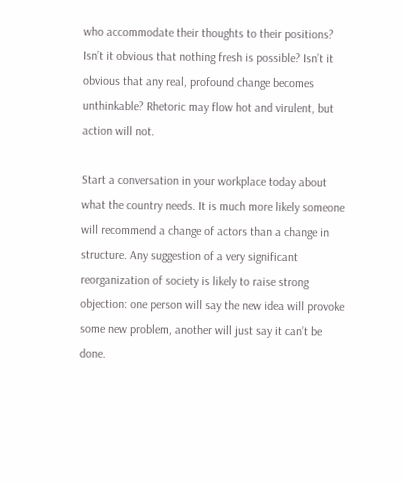who accommodate their thoughts to their positions? Isn’t it obvious that nothing fresh is possible? Isn’t it obvious that any real, profound change becomes unthinkable? Rhetoric may flow hot and virulent, but action will not.

Start a conversation in your workplace today about what the country needs. It is much more likely someone will recommend a change of actors than a change in structure. Any suggestion of a very significant reorganization of society is likely to raise strong objection: one person will say the new idea will provoke some new problem, another will just say it can’t be done.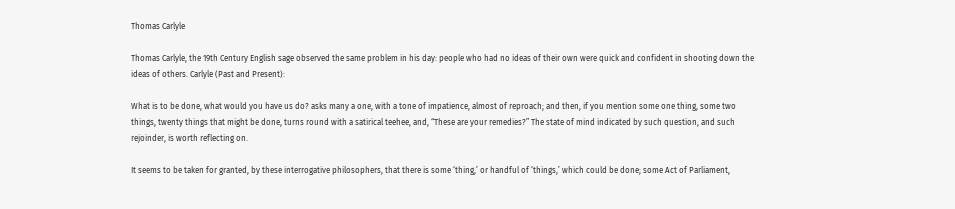Thomas Carlyle

Thomas Carlyle, the 19th Century English sage observed the same problem in his day: people who had no ideas of their own were quick and confident in shooting down the ideas of others. Carlyle (Past and Present):

What is to be done, what would you have us do? asks many a one, with a tone of impatience, almost of reproach; and then, if you mention some one thing, some two things, twenty things that might be done, turns round with a satirical teehee, and, “These are your remedies?” The state of mind indicated by such question, and such rejoinder, is worth reflecting on.

It seems to be taken for granted, by these interrogative philosophers, that there is some ‘thing,’ or handful of ‘things,’ which could be done; some Act of Parliament,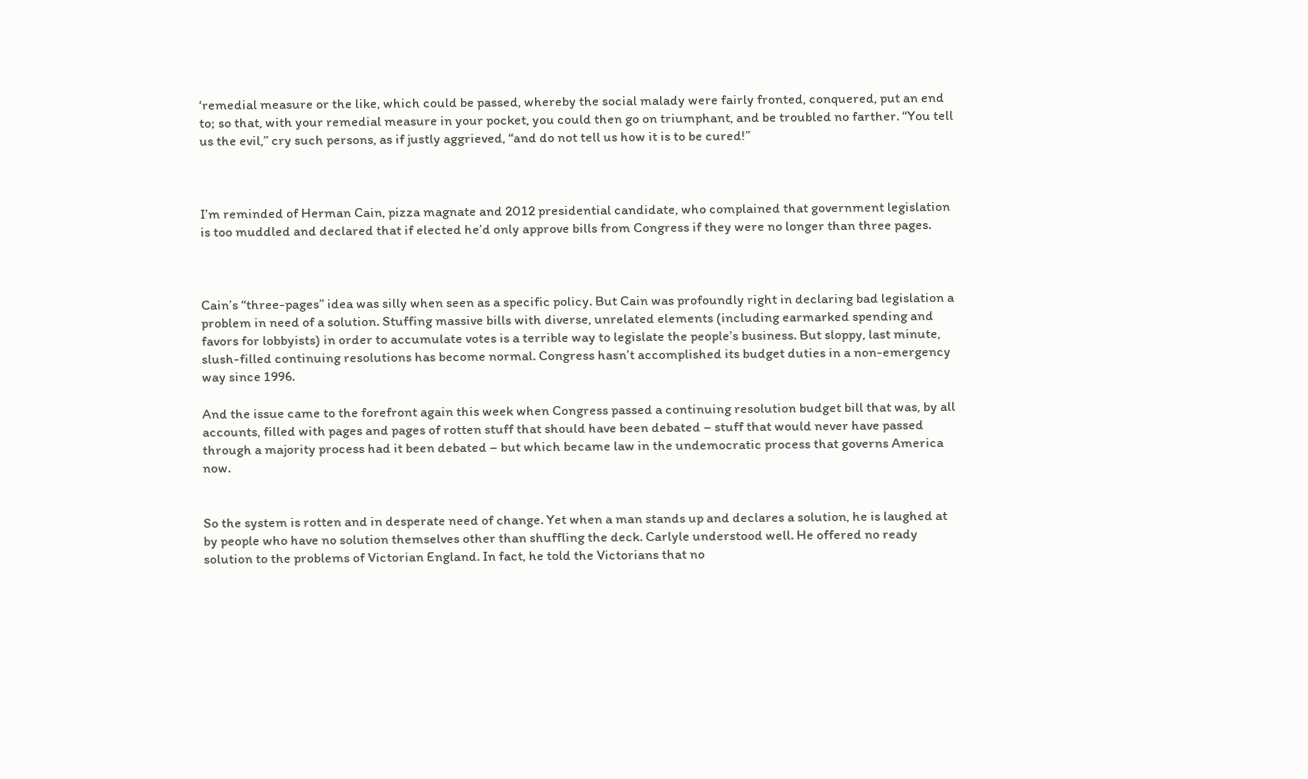‘remedial measure or the like, which could be passed, whereby the social malady were fairly fronted, conquered, put an end to; so that, with your remedial measure in your pocket, you could then go on triumphant, and be troubled no farther. “You tell us the evil,” cry such persons, as if justly aggrieved, “and do not tell us how it is to be cured!”



I’m reminded of Herman Cain, pizza magnate and 2012 presidential candidate, who complained that government legislation is too muddled and declared that if elected he’d only approve bills from Congress if they were no longer than three pages.



Cain’s “three-pages” idea was silly when seen as a specific policy. But Cain was profoundly right in declaring bad legislation a problem in need of a solution. Stuffing massive bills with diverse, unrelated elements (including earmarked spending and favors for lobbyists) in order to accumulate votes is a terrible way to legislate the people’s business. But sloppy, last minute, slush-filled continuing resolutions has become normal. Congress hasn’t accomplished its budget duties in a non-emergency way since 1996.

And the issue came to the forefront again this week when Congress passed a continuing resolution budget bill that was, by all accounts, filled with pages and pages of rotten stuff that should have been debated – stuff that would never have passed through a majority process had it been debated – but which became law in the undemocratic process that governs America now.


So the system is rotten and in desperate need of change. Yet when a man stands up and declares a solution, he is laughed at by people who have no solution themselves other than shuffling the deck. Carlyle understood well. He offered no ready solution to the problems of Victorian England. In fact, he told the Victorians that no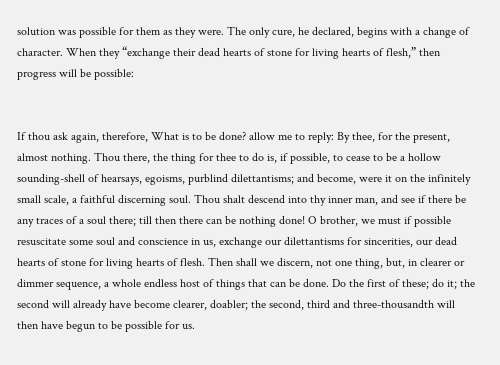solution was possible for them as they were. The only cure, he declared, begins with a change of character. When they “exchange their dead hearts of stone for living hearts of flesh,” then progress will be possible:


If thou ask again, therefore, What is to be done? allow me to reply: By thee, for the present, almost nothing. Thou there, the thing for thee to do is, if possible, to cease to be a hollow sounding-shell of hearsays, egoisms, purblind dilettantisms; and become, were it on the infinitely small scale, a faithful discerning soul. Thou shalt descend into thy inner man, and see if there be any traces of a soul there; till then there can be nothing done! O brother, we must if possible resuscitate some soul and conscience in us, exchange our dilettantisms for sincerities, our dead hearts of stone for living hearts of flesh. Then shall we discern, not one thing, but, in clearer or dimmer sequence, a whole endless host of things that can be done. Do the first of these; do it; the second will already have become clearer, doabler; the second, third and three-thousandth will then have begun to be possible for us.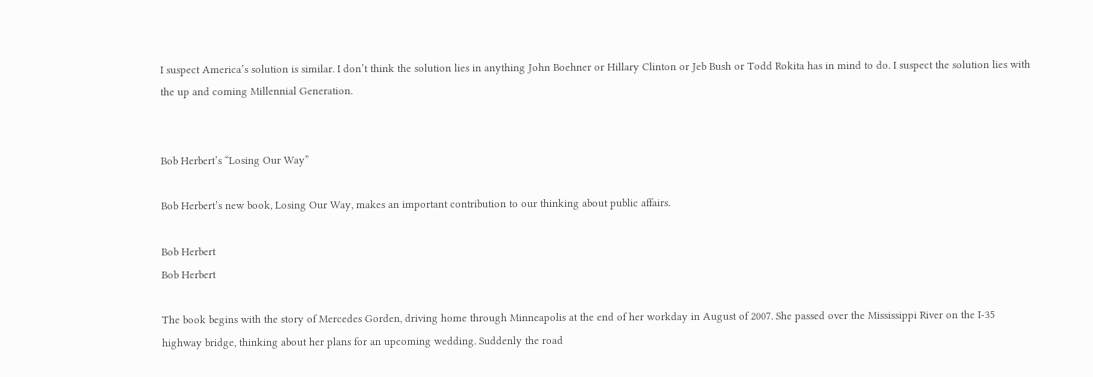I suspect America’s solution is similar. I don’t think the solution lies in anything John Boehner or Hillary Clinton or Jeb Bush or Todd Rokita has in mind to do. I suspect the solution lies with the up and coming Millennial Generation.


Bob Herbert’s “Losing Our Way”

Bob Herbert’s new book, Losing Our Way, makes an important contribution to our thinking about public affairs.

Bob Herbert
Bob Herbert

The book begins with the story of Mercedes Gorden, driving home through Minneapolis at the end of her workday in August of 2007. She passed over the Mississippi River on the I-35 highway bridge, thinking about her plans for an upcoming wedding. Suddenly the road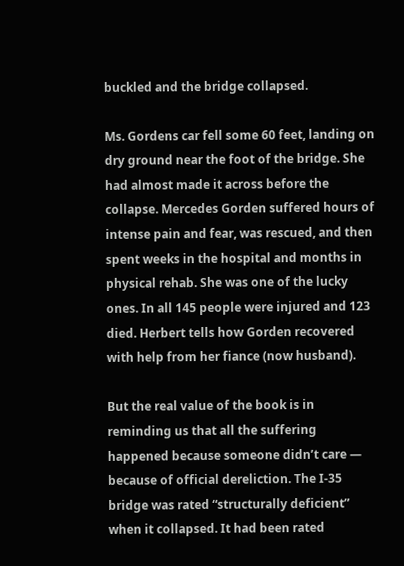buckled and the bridge collapsed.

Ms. Gordens car fell some 60 feet, landing on dry ground near the foot of the bridge. She had almost made it across before the collapse. Mercedes Gorden suffered hours of intense pain and fear, was rescued, and then spent weeks in the hospital and months in physical rehab. She was one of the lucky ones. In all 145 people were injured and 123 died. Herbert tells how Gorden recovered with help from her fiance (now husband).

But the real value of the book is in reminding us that all the suffering happened because someone didn’t care — because of official dereliction. The I-35 bridge was rated “structurally deficient” when it collapsed. It had been rated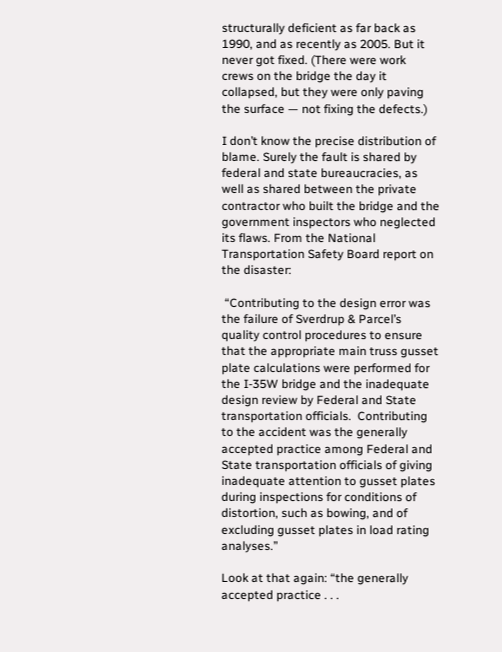structurally deficient as far back as 1990, and as recently as 2005. But it never got fixed. (There were work crews on the bridge the day it collapsed, but they were only paving the surface — not fixing the defects.)

I don’t know the precise distribution of blame. Surely the fault is shared by federal and state bureaucracies, as well as shared between the private contractor who built the bridge and the government inspectors who neglected its flaws. From the National Transportation Safety Board report on the disaster:

 “Contributing to the design error was the failure of Sverdrup & Parcel’s quality control procedures to ensure that the appropriate main truss gusset plate calculations were performed for the I-35W bridge and the inadequate design review by Federal and State transportation officials.  Contributing to the accident was the generally accepted practice among Federal and State transportation officials of giving inadequate attention to gusset plates during inspections for conditions of distortion, such as bowing, and of excluding gusset plates in load rating analyses.”

Look at that again: “the generally accepted practice . . .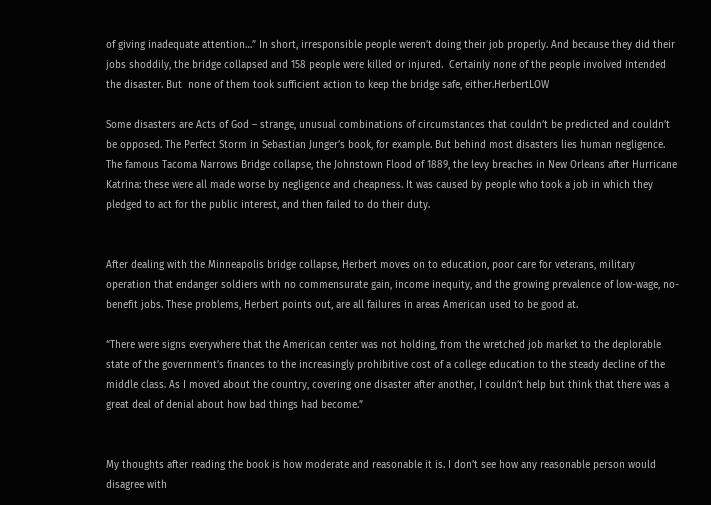of giving inadequate attention…” In short, irresponsible people weren’t doing their job properly. And because they did their jobs shoddily, the bridge collapsed and 158 people were killed or injured.  Certainly none of the people involved intended the disaster. But  none of them took sufficient action to keep the bridge safe, either.HerbertLOW

Some disasters are Acts of God – strange, unusual combinations of circumstances that couldn’t be predicted and couldn’t be opposed. The Perfect Storm in Sebastian Junger’s book, for example. But behind most disasters lies human negligence. The famous Tacoma Narrows Bridge collapse, the Johnstown Flood of 1889, the levy breaches in New Orleans after Hurricane Katrina: these were all made worse by negligence and cheapness. It was caused by people who took a job in which they pledged to act for the public interest, and then failed to do their duty.


After dealing with the Minneapolis bridge collapse, Herbert moves on to education, poor care for veterans, military operation that endanger soldiers with no commensurate gain, income inequity, and the growing prevalence of low-wage, no-benefit jobs. These problems, Herbert points out, are all failures in areas American used to be good at.

“There were signs everywhere that the American center was not holding, from the wretched job market to the deplorable state of the government’s finances to the increasingly prohibitive cost of a college education to the steady decline of the middle class. As I moved about the country, covering one disaster after another, I couldn’t help but think that there was a great deal of denial about how bad things had become.”


My thoughts after reading the book is how moderate and reasonable it is. I don’t see how any reasonable person would disagree with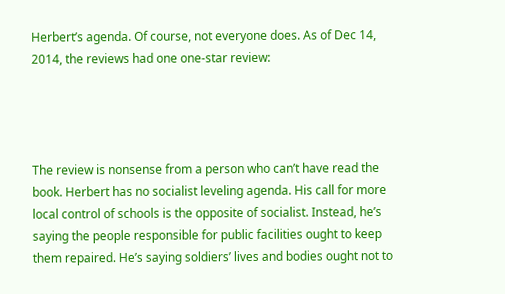Herbert’s agenda. Of course, not everyone does. As of Dec 14, 2014, the reviews had one one-star review:




The review is nonsense from a person who can’t have read the book. Herbert has no socialist leveling agenda. His call for more local control of schools is the opposite of socialist. Instead, he’s saying the people responsible for public facilities ought to keep them repaired. He’s saying soldiers’ lives and bodies ought not to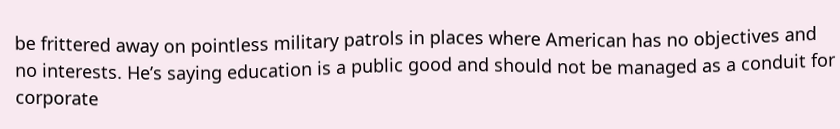be frittered away on pointless military patrols in places where American has no objectives and no interests. He’s saying education is a public good and should not be managed as a conduit for corporate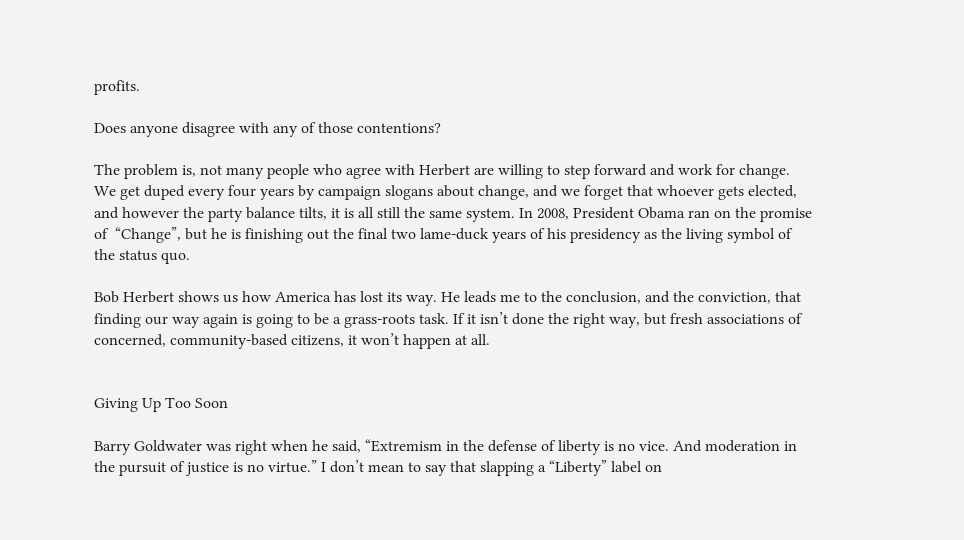profits.

Does anyone disagree with any of those contentions?

The problem is, not many people who agree with Herbert are willing to step forward and work for change. We get duped every four years by campaign slogans about change, and we forget that whoever gets elected, and however the party balance tilts, it is all still the same system. In 2008, President Obama ran on the promise of  “Change”, but he is finishing out the final two lame-duck years of his presidency as the living symbol of the status quo.

Bob Herbert shows us how America has lost its way. He leads me to the conclusion, and the conviction, that finding our way again is going to be a grass-roots task. If it isn’t done the right way, but fresh associations of concerned, community-based citizens, it won’t happen at all.


Giving Up Too Soon

Barry Goldwater was right when he said, “Extremism in the defense of liberty is no vice. And moderation in the pursuit of justice is no virtue.” I don’t mean to say that slapping a “Liberty” label on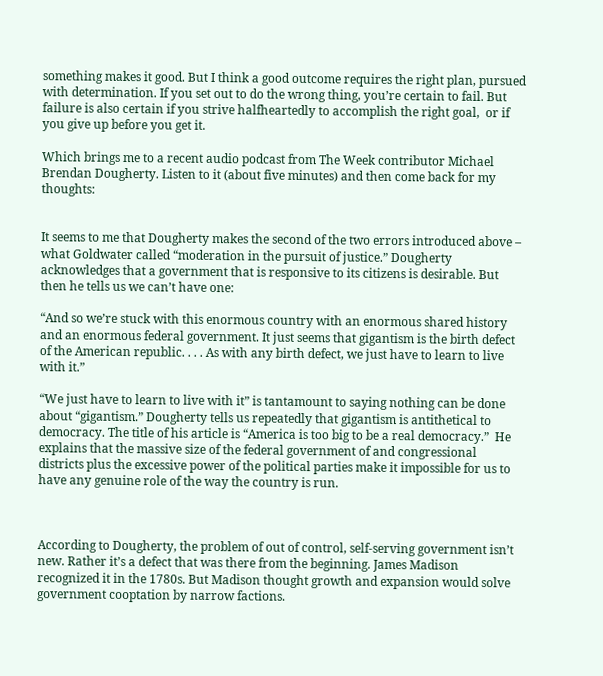something makes it good. But I think a good outcome requires the right plan, pursued with determination. If you set out to do the wrong thing, you’re certain to fail. But failure is also certain if you strive halfheartedly to accomplish the right goal,  or if you give up before you get it.

Which brings me to a recent audio podcast from The Week contributor Michael Brendan Dougherty. Listen to it (about five minutes) and then come back for my thoughts:


It seems to me that Dougherty makes the second of the two errors introduced above – what Goldwater called “moderation in the pursuit of justice.” Dougherty acknowledges that a government that is responsive to its citizens is desirable. But then he tells us we can’t have one:

“And so we’re stuck with this enormous country with an enormous shared history and an enormous federal government. It just seems that gigantism is the birth defect of the American republic. . . . As with any birth defect, we just have to learn to live with it.”

“We just have to learn to live with it” is tantamount to saying nothing can be done about “gigantism.” Dougherty tells us repeatedly that gigantism is antithetical to democracy. The title of his article is “America is too big to be a real democracy.”  He explains that the massive size of the federal government of and congressional districts plus the excessive power of the political parties make it impossible for us to have any genuine role of the way the country is run.



According to Dougherty, the problem of out of control, self-serving government isn’t new. Rather it’s a defect that was there from the beginning. James Madison recognized it in the 1780s. But Madison thought growth and expansion would solve government cooptation by narrow factions.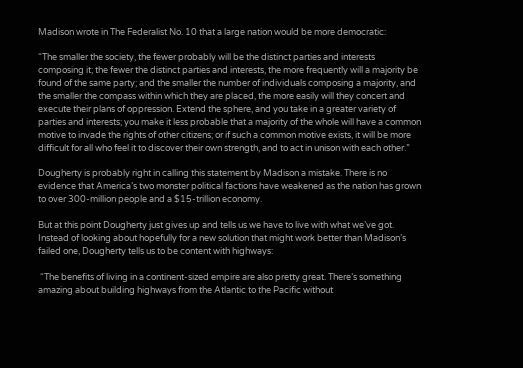Madison wrote in The Federalist No. 10 that a large nation would be more democratic:

“The smaller the society, the fewer probably will be the distinct parties and interests composing it; the fewer the distinct parties and interests, the more frequently will a majority be found of the same party; and the smaller the number of individuals composing a majority, and the smaller the compass within which they are placed, the more easily will they concert and execute their plans of oppression. Extend the sphere, and you take in a greater variety of parties and interests; you make it less probable that a majority of the whole will have a common motive to invade the rights of other citizens; or if such a common motive exists, it will be more difficult for all who feel it to discover their own strength, and to act in unison with each other.”

Dougherty is probably right in calling this statement by Madison a mistake. There is no evidence that America’s two monster political factions have weakened as the nation has grown to over 300-million people and a $15-trillion economy.

But at this point Dougherty just gives up and tells us we have to live with what we’ve got. Instead of looking about hopefully for a new solution that might work better than Madison’s failed one, Dougherty tells us to be content with highways:

 “The benefits of living in a continent-sized empire are also pretty great. There’s something amazing about building highways from the Atlantic to the Pacific without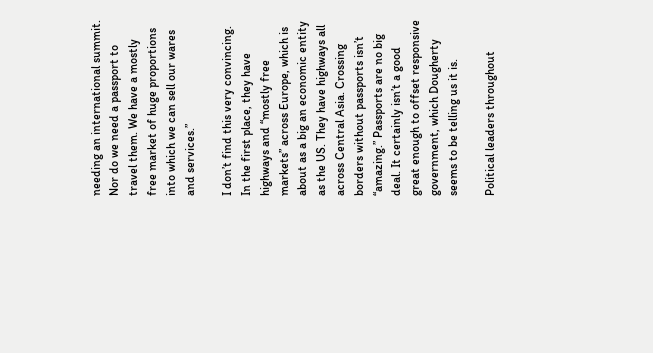needing an international summit. Nor do we need a passport to travel them. We have a mostly free market of huge proportions into which we can sell our wares and services.”

I don’t find this very convincing. In the first place, they have highways and “mostly free markets” across Europe, which is about as a big an economic entity as the US. They have highways all across Central Asia. Crossing borders without passports isn’t “amazing.” Passports are no big deal. It certainly isn’t a good great enough to offset responsive government, which Dougherty seems to be telling us it is.

Political leaders throughout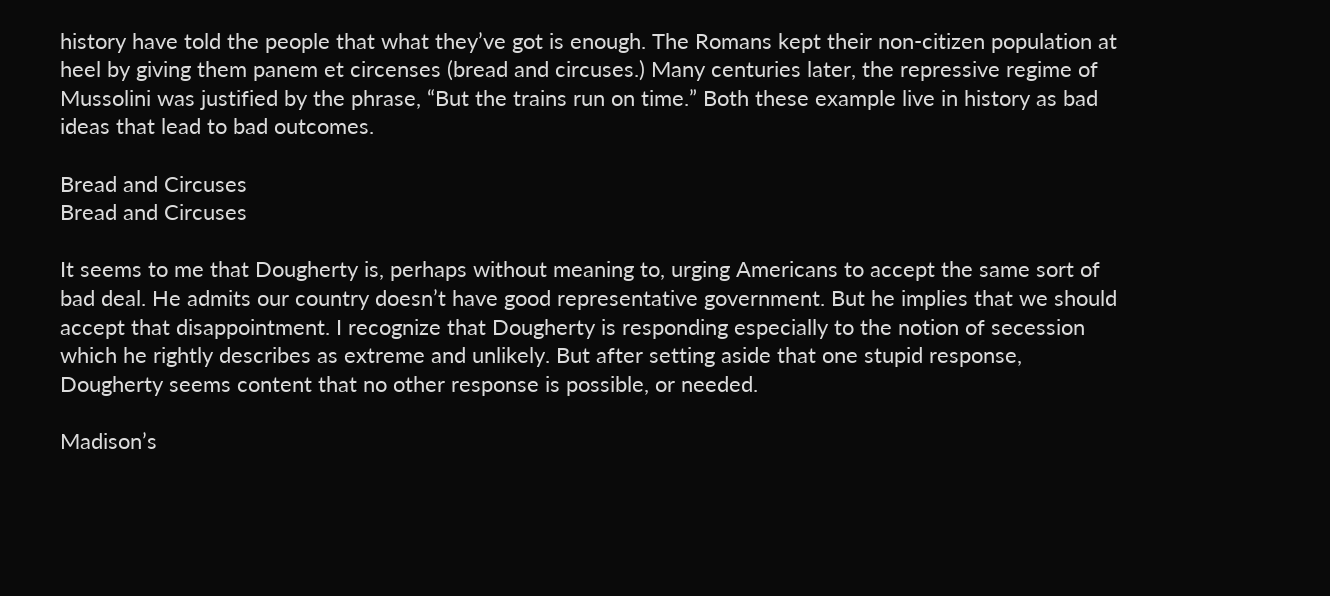history have told the people that what they’ve got is enough. The Romans kept their non-citizen population at heel by giving them panem et circenses (bread and circuses.) Many centuries later, the repressive regime of Mussolini was justified by the phrase, “But the trains run on time.” Both these example live in history as bad ideas that lead to bad outcomes.

Bread and Circuses
Bread and Circuses

It seems to me that Dougherty is, perhaps without meaning to, urging Americans to accept the same sort of bad deal. He admits our country doesn’t have good representative government. But he implies that we should accept that disappointment. I recognize that Dougherty is responding especially to the notion of secession which he rightly describes as extreme and unlikely. But after setting aside that one stupid response, Dougherty seems content that no other response is possible, or needed.

Madison’s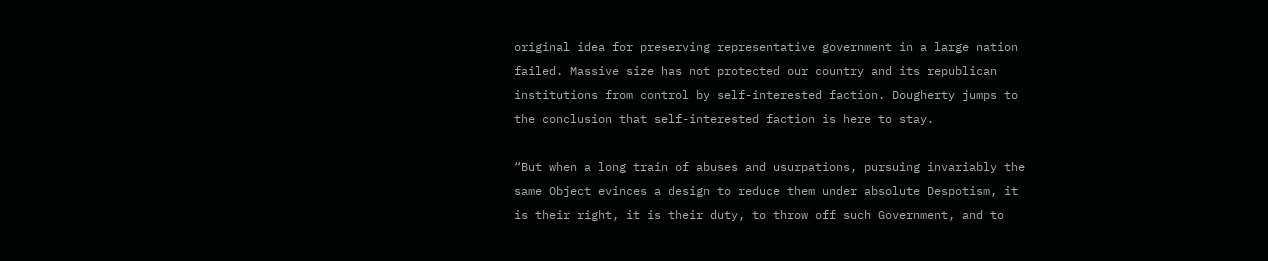original idea for preserving representative government in a large nation failed. Massive size has not protected our country and its republican institutions from control by self-interested faction. Dougherty jumps to the conclusion that self-interested faction is here to stay.

“But when a long train of abuses and usurpations, pursuing invariably the same Object evinces a design to reduce them under absolute Despotism, it is their right, it is their duty, to throw off such Government, and to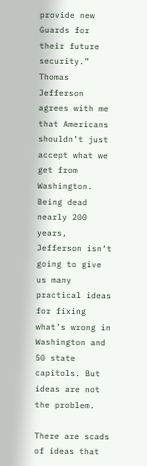provide new Guards for their future security.” Thomas Jefferson agrees with me that Americans shouldn’t just accept what we get from Washington. Being dead nearly 200 years, Jefferson isn‘t going to give us many practical ideas for fixing what’s wrong in Washington and 50 state capitols. But ideas are not the problem.

There are scads of ideas that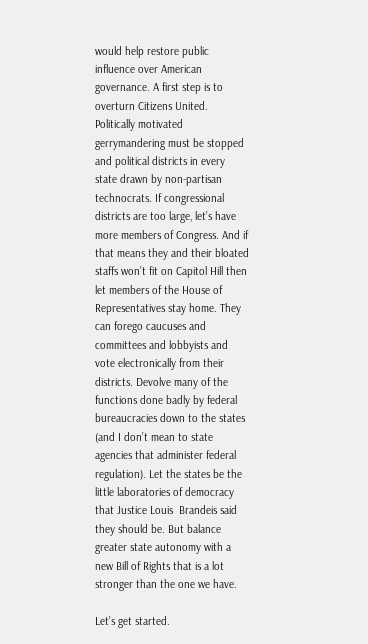would help restore public influence over American governance. A first step is to overturn Citizens United. Politically motivated gerrymandering must be stopped and political districts in every state drawn by non-partisan technocrats. If congressional districts are too large, let’s have more members of Congress. And if that means they and their bloated staffs won’t fit on Capitol Hill then let members of the House of Representatives stay home. They can forego caucuses and committees and lobbyists and vote electronically from their districts. Devolve many of the functions done badly by federal bureaucracies down to the states (and I don’t mean to state agencies that administer federal regulation). Let the states be the little laboratories of democracy that Justice Louis  Brandeis said they should be. But balance greater state autonomy with a new Bill of Rights that is a lot stronger than the one we have.

Let’s get started.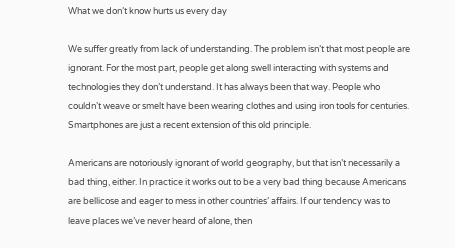What we don’t know hurts us every day

We suffer greatly from lack of understanding. The problem isn’t that most people are ignorant. For the most part, people get along swell interacting with systems and technologies they don’t understand. It has always been that way. People who couldn’t weave or smelt have been wearing clothes and using iron tools for centuries. Smartphones are just a recent extension of this old principle.

Americans are notoriously ignorant of world geography, but that isn’t necessarily a bad thing, either. In practice it works out to be a very bad thing because Americans are bellicose and eager to mess in other countries’ affairs. If our tendency was to leave places we’ve never heard of alone, then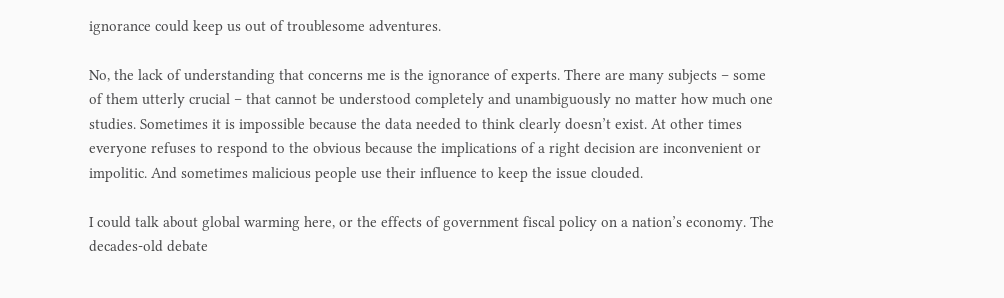ignorance could keep us out of troublesome adventures.

No, the lack of understanding that concerns me is the ignorance of experts. There are many subjects – some of them utterly crucial – that cannot be understood completely and unambiguously no matter how much one studies. Sometimes it is impossible because the data needed to think clearly doesn’t exist. At other times everyone refuses to respond to the obvious because the implications of a right decision are inconvenient or impolitic. And sometimes malicious people use their influence to keep the issue clouded.

I could talk about global warming here, or the effects of government fiscal policy on a nation’s economy. The decades-old debate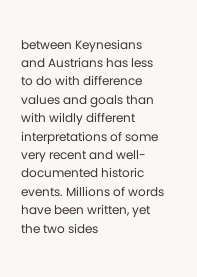between Keynesians and Austrians has less to do with difference values and goals than with wildly different interpretations of some very recent and well-documented historic events. Millions of words have been written, yet the two sides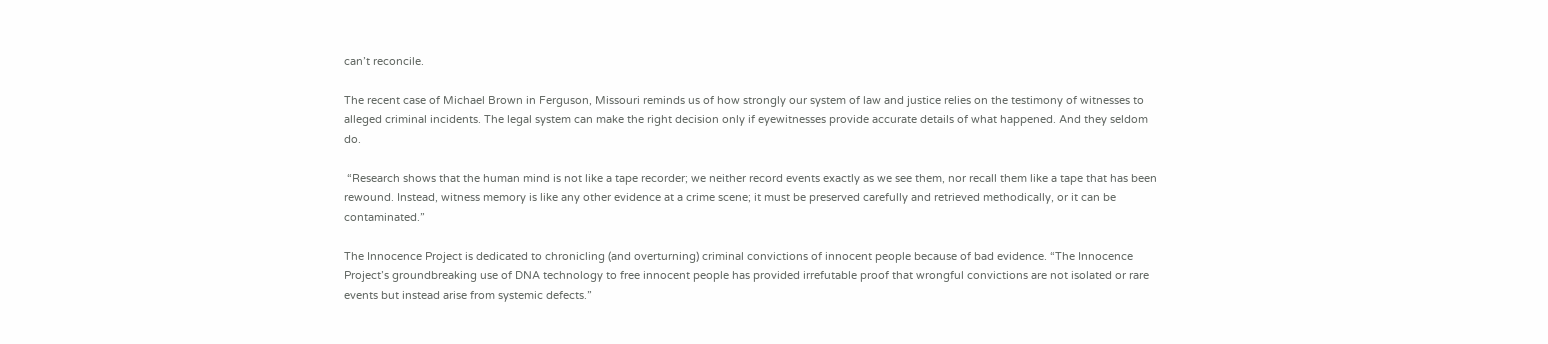can’t reconcile.

The recent case of Michael Brown in Ferguson, Missouri reminds us of how strongly our system of law and justice relies on the testimony of witnesses to alleged criminal incidents. The legal system can make the right decision only if eyewitnesses provide accurate details of what happened. And they seldom do.

 “Research shows that the human mind is not like a tape recorder; we neither record events exactly as we see them, nor recall them like a tape that has been rewound. Instead, witness memory is like any other evidence at a crime scene; it must be preserved carefully and retrieved methodically, or it can be contaminated.”

The Innocence Project is dedicated to chronicling (and overturning) criminal convictions of innocent people because of bad evidence. “The Innocence Project’s groundbreaking use of DNA technology to free innocent people has provided irrefutable proof that wrongful convictions are not isolated or rare events but instead arise from systemic defects.”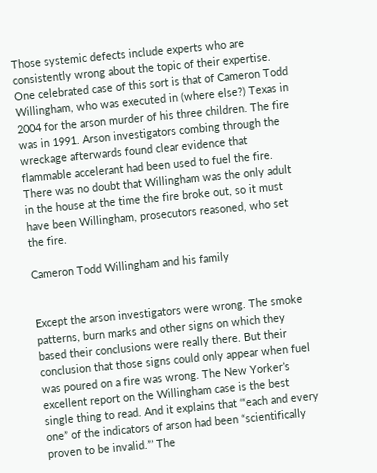Those systemic defects include experts who are consistently wrong about the topic of their expertise. One celebrated case of this sort is that of Cameron Todd Willingham, who was executed in (where else?) Texas in 2004 for the arson murder of his three children. The fire was in 1991. Arson investigators combing through the wreckage afterwards found clear evidence that flammable accelerant had been used to fuel the fire. There was no doubt that Willingham was the only adult in the house at the time the fire broke out, so it must have been Willingham, prosecutors reasoned, who set the fire.

Cameron Todd Willingham and his family


Except the arson investigators were wrong. The smoke patterns, burn marks and other signs on which they based their conclusions were really there. But their conclusion that those signs could only appear when fuel was poured on a fire was wrong. The New Yorker’s excellent report on the Willingham case is the best single thing to read. And it explains that ‘“each and every one” of the indicators of arson had been “scientifically proven to be invalid.”’ The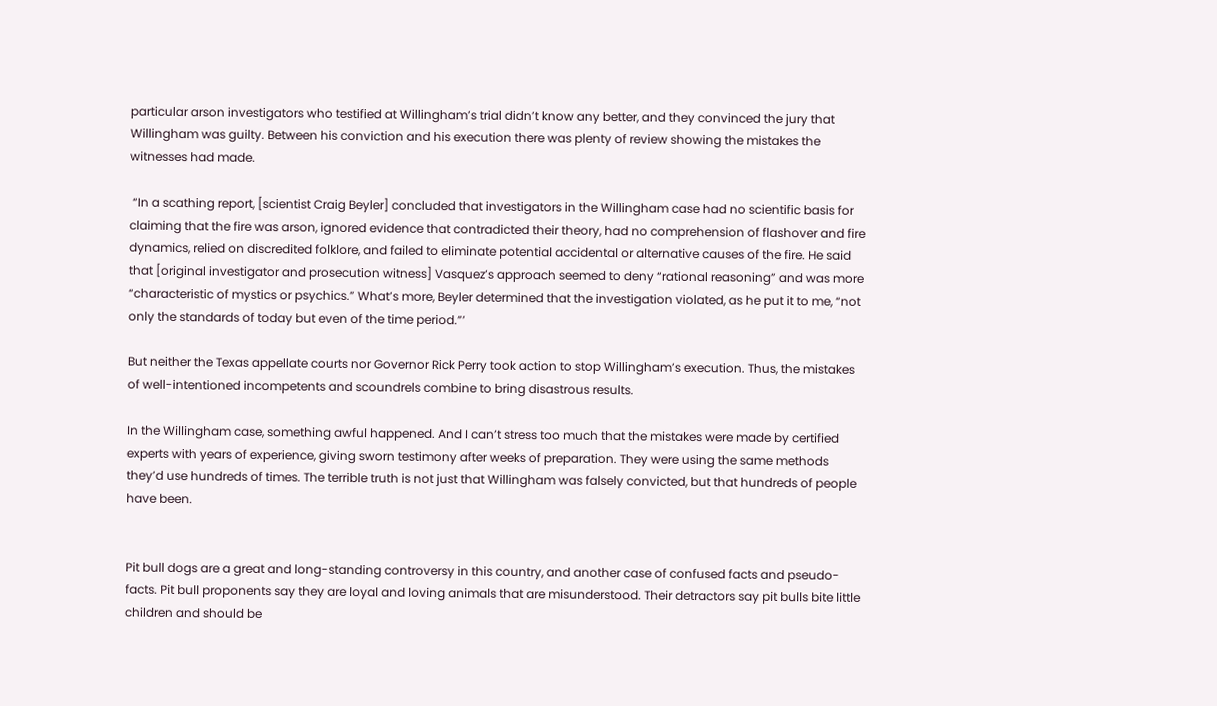particular arson investigators who testified at Willingham’s trial didn’t know any better, and they convinced the jury that Willingham was guilty. Between his conviction and his execution there was plenty of review showing the mistakes the witnesses had made.

 “In a scathing report, [scientist Craig Beyler] concluded that investigators in the Willingham case had no scientific basis for claiming that the fire was arson, ignored evidence that contradicted their theory, had no comprehension of flashover and fire dynamics, relied on discredited folklore, and failed to eliminate potential accidental or alternative causes of the fire. He said that [original investigator and prosecution witness] Vasquez’s approach seemed to deny “rational reasoning” and was more “characteristic of mystics or psychics.” What’s more, Beyler determined that the investigation violated, as he put it to me, “not only the standards of today but even of the time period.”’

But neither the Texas appellate courts nor Governor Rick Perry took action to stop Willingham’s execution. Thus, the mistakes of well-intentioned incompetents and scoundrels combine to bring disastrous results.

In the Willingham case, something awful happened. And I can’t stress too much that the mistakes were made by certified experts with years of experience, giving sworn testimony after weeks of preparation. They were using the same methods they’d use hundreds of times. The terrible truth is not just that Willingham was falsely convicted, but that hundreds of people have been.


Pit bull dogs are a great and long-standing controversy in this country, and another case of confused facts and pseudo-facts. Pit bull proponents say they are loyal and loving animals that are misunderstood. Their detractors say pit bulls bite little children and should be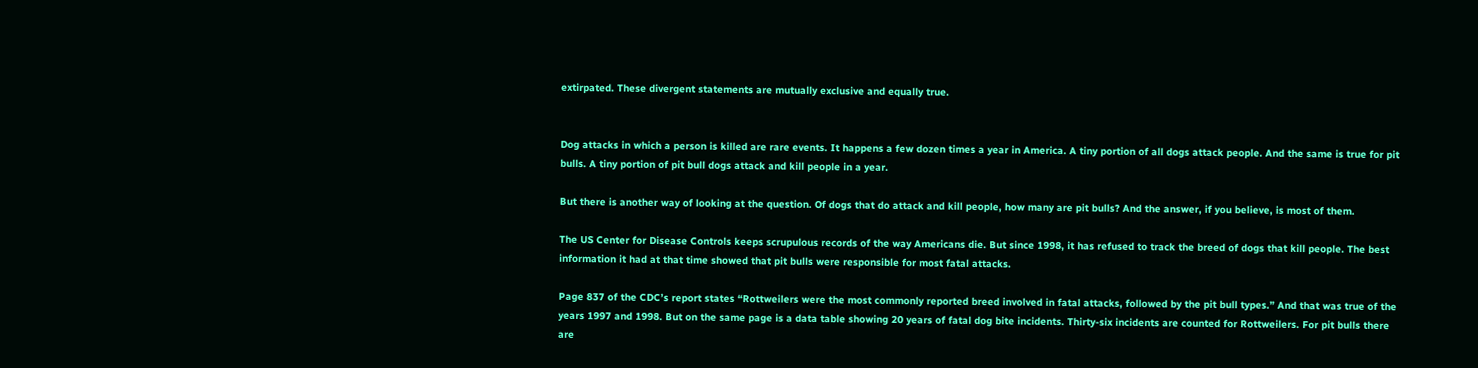extirpated. These divergent statements are mutually exclusive and equally true.


Dog attacks in which a person is killed are rare events. It happens a few dozen times a year in America. A tiny portion of all dogs attack people. And the same is true for pit bulls. A tiny portion of pit bull dogs attack and kill people in a year.

But there is another way of looking at the question. Of dogs that do attack and kill people, how many are pit bulls? And the answer, if you believe, is most of them.

The US Center for Disease Controls keeps scrupulous records of the way Americans die. But since 1998, it has refused to track the breed of dogs that kill people. The best information it had at that time showed that pit bulls were responsible for most fatal attacks.

Page 837 of the CDC’s report states “Rottweilers were the most commonly reported breed involved in fatal attacks, followed by the pit bull types.” And that was true of the years 1997 and 1998. But on the same page is a data table showing 20 years of fatal dog bite incidents. Thirty-six incidents are counted for Rottweilers. For pit bulls there are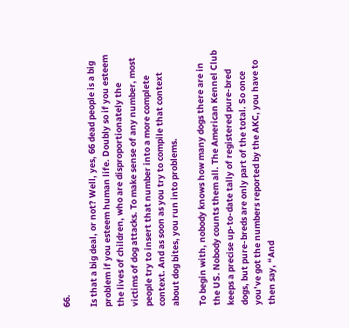66.

Is that a big deal, or not? Well, yes, 66 dead people is a big problem if you esteem human life. Doubly so if you esteem the lives of children, who are disproportionately the victims of dog attacks. To make sense of any number, most people try to insert that number into a more complete context. And as soon as you try to compile that context about dog bites, you run into problems.

To begin with, nobody knows how many dogs there are in the US. Nobody counts them all. The American Kennel Club keeps a precise up-to-date tally of registered pure-bred dogs, but pure-breds are only part of the total. So once you’ve got the numbers reported by the AKC, you have to then say, “And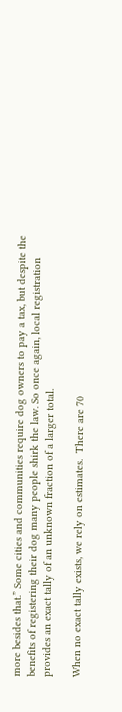more besides that.” Some cities and communities require dog owners to pay a tax, but despite the benefits of registering their dog many people shirk the law. So once again, local registration provides an exact tally of an unknown fraction of a larger total.

When no exact tally exists, we rely on estimates.  There are 70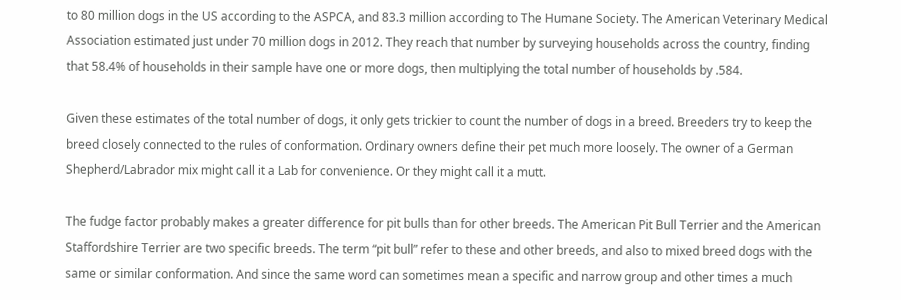to 80 million dogs in the US according to the ASPCA, and 83.3 million according to The Humane Society. The American Veterinary Medical Association estimated just under 70 million dogs in 2012. They reach that number by surveying households across the country, finding that 58.4% of households in their sample have one or more dogs, then multiplying the total number of households by .584.

Given these estimates of the total number of dogs, it only gets trickier to count the number of dogs in a breed. Breeders try to keep the breed closely connected to the rules of conformation. Ordinary owners define their pet much more loosely. The owner of a German Shepherd/Labrador mix might call it a Lab for convenience. Or they might call it a mutt.

The fudge factor probably makes a greater difference for pit bulls than for other breeds. The American Pit Bull Terrier and the American Staffordshire Terrier are two specific breeds. The term “pit bull” refer to these and other breeds, and also to mixed breed dogs with the same or similar conformation. And since the same word can sometimes mean a specific and narrow group and other times a much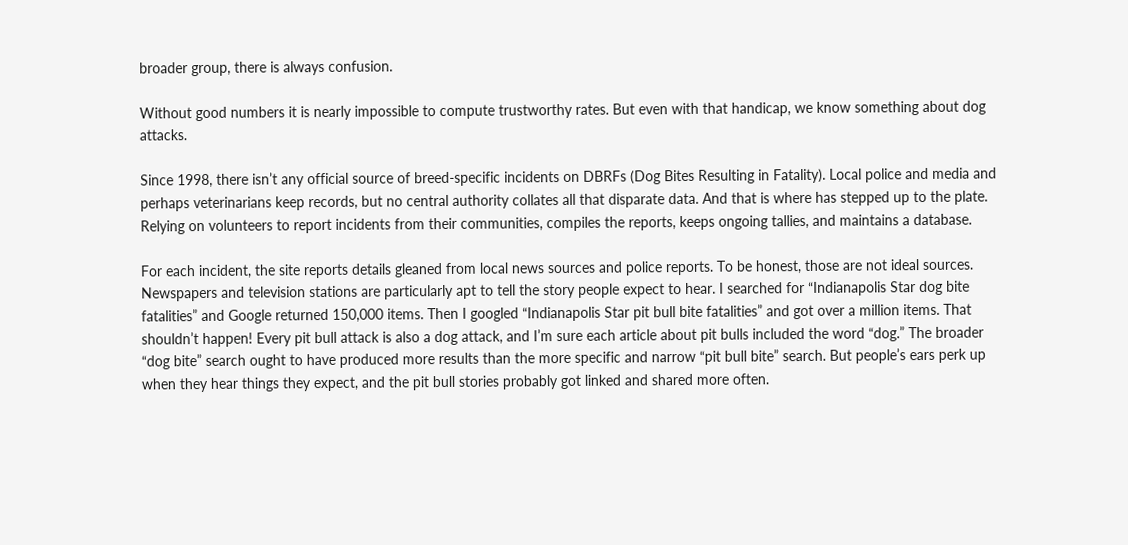broader group, there is always confusion.

Without good numbers it is nearly impossible to compute trustworthy rates. But even with that handicap, we know something about dog attacks.

Since 1998, there isn’t any official source of breed-specific incidents on DBRFs (Dog Bites Resulting in Fatality). Local police and media and perhaps veterinarians keep records, but no central authority collates all that disparate data. And that is where has stepped up to the plate. Relying on volunteers to report incidents from their communities, compiles the reports, keeps ongoing tallies, and maintains a database.

For each incident, the site reports details gleaned from local news sources and police reports. To be honest, those are not ideal sources. Newspapers and television stations are particularly apt to tell the story people expect to hear. I searched for “Indianapolis Star dog bite fatalities” and Google returned 150,000 items. Then I googled “Indianapolis Star pit bull bite fatalities” and got over a million items. That shouldn’t happen! Every pit bull attack is also a dog attack, and I’m sure each article about pit bulls included the word “dog.” The broader “dog bite” search ought to have produced more results than the more specific and narrow “pit bull bite” search. But people’s ears perk up when they hear things they expect, and the pit bull stories probably got linked and shared more often.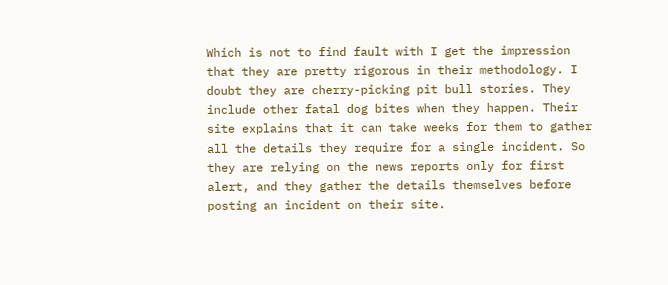Which is not to find fault with I get the impression that they are pretty rigorous in their methodology. I doubt they are cherry-picking pit bull stories. They include other fatal dog bites when they happen. Their site explains that it can take weeks for them to gather all the details they require for a single incident. So they are relying on the news reports only for first alert, and they gather the details themselves before posting an incident on their site.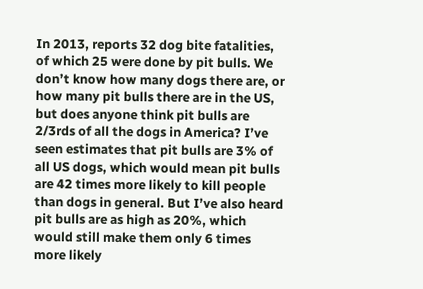In 2013, reports 32 dog bite fatalities, of which 25 were done by pit bulls. We don’t know how many dogs there are, or how many pit bulls there are in the US, but does anyone think pit bulls are 2/3rds of all the dogs in America? I’ve seen estimates that pit bulls are 3% of all US dogs, which would mean pit bulls are 42 times more likely to kill people than dogs in general. But I’ve also heard pit bulls are as high as 20%, which would still make them only 6 times more likely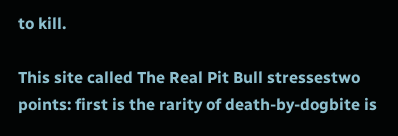to kill.

This site called The Real Pit Bull stressestwo points: first is the rarity of death-by-dogbite is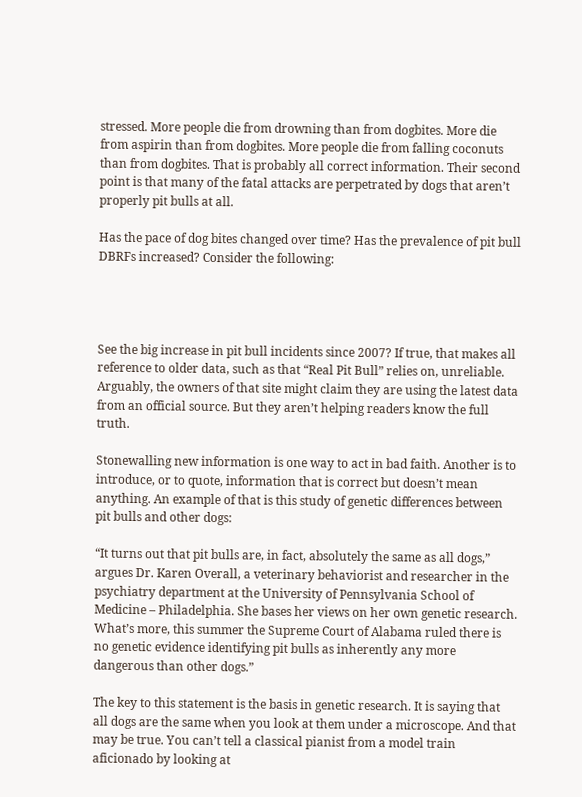stressed. More people die from drowning than from dogbites. More die from aspirin than from dogbites. More people die from falling coconuts than from dogbites. That is probably all correct information. Their second point is that many of the fatal attacks are perpetrated by dogs that aren’t properly pit bulls at all.

Has the pace of dog bites changed over time? Has the prevalence of pit bull DBRFs increased? Consider the following:




See the big increase in pit bull incidents since 2007? If true, that makes all reference to older data, such as that “Real Pit Bull” relies on, unreliable. Arguably, the owners of that site might claim they are using the latest data from an official source. But they aren’t helping readers know the full truth.

Stonewalling new information is one way to act in bad faith. Another is to introduce, or to quote, information that is correct but doesn’t mean anything. An example of that is this study of genetic differences between pit bulls and other dogs:

“It turns out that pit bulls are, in fact, absolutely the same as all dogs,” argues Dr. Karen Overall, a veterinary behaviorist and researcher in the psychiatry department at the University of Pennsylvania School of Medicine – Philadelphia. She bases her views on her own genetic research. What’s more, this summer the Supreme Court of Alabama ruled there is no genetic evidence identifying pit bulls as inherently any more dangerous than other dogs.”

The key to this statement is the basis in genetic research. It is saying that all dogs are the same when you look at them under a microscope. And that may be true. You can’t tell a classical pianist from a model train aficionado by looking at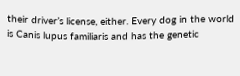their driver’s license, either. Every dog in the world is Canis lupus familiaris and has the genetic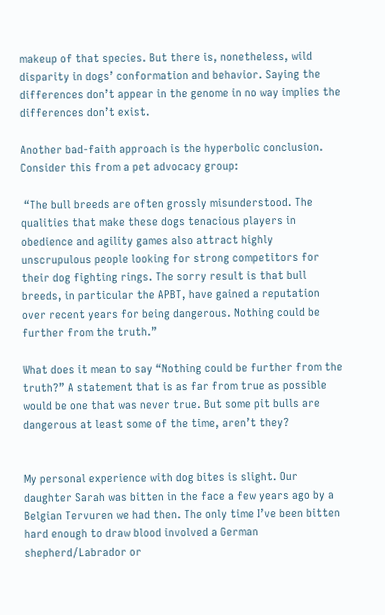makeup of that species. But there is, nonetheless, wild disparity in dogs’ conformation and behavior. Saying the differences don’t appear in the genome in no way implies the differences don’t exist.

Another bad-faith approach is the hyperbolic conclusion. Consider this from a pet advocacy group:

 “The bull breeds are often grossly misunderstood. The qualities that make these dogs tenacious players in obedience and agility games also attract highly unscrupulous people looking for strong competitors for their dog fighting rings. The sorry result is that bull breeds, in particular the APBT, have gained a reputation over recent years for being dangerous. Nothing could be further from the truth.”

What does it mean to say “Nothing could be further from the truth?” A statement that is as far from true as possible would be one that was never true. But some pit bulls are dangerous at least some of the time, aren’t they?


My personal experience with dog bites is slight. Our daughter Sarah was bitten in the face a few years ago by a Belgian Tervuren we had then. The only time I’ve been bitten hard enough to draw blood involved a German shepherd/Labrador or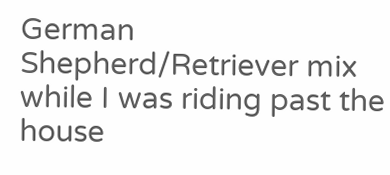German Shepherd/Retriever mix while I was riding past the house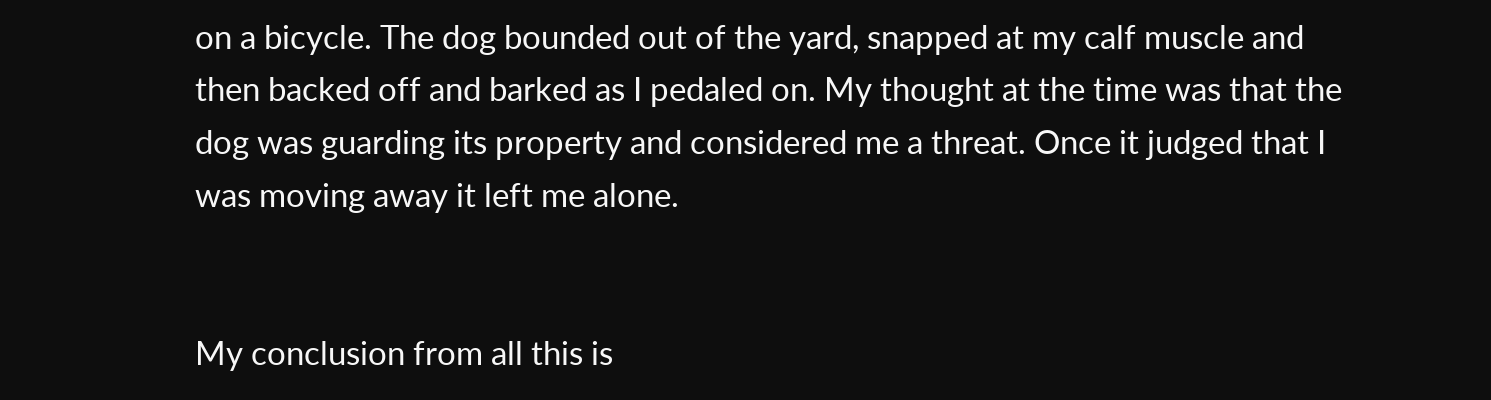on a bicycle. The dog bounded out of the yard, snapped at my calf muscle and then backed off and barked as I pedaled on. My thought at the time was that the dog was guarding its property and considered me a threat. Once it judged that I was moving away it left me alone.


My conclusion from all this is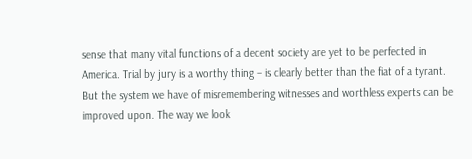sense that many vital functions of a decent society are yet to be perfected in America. Trial by jury is a worthy thing – is clearly better than the fiat of a tyrant. But the system we have of misremembering witnesses and worthless experts can be improved upon. The way we look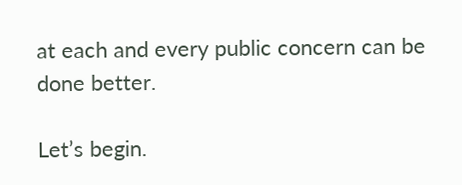at each and every public concern can be done better.

Let’s begin.